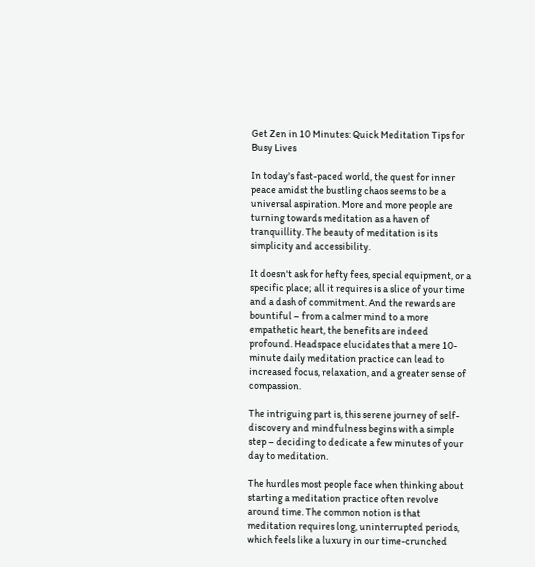Get Zen in 10 Minutes: Quick Meditation Tips for Busy Lives

In today's fast-paced world, the quest for inner peace amidst the bustling chaos seems to be a universal aspiration. More and more people are turning towards meditation as a haven of tranquillity. The beauty of meditation is its simplicity and accessibility.

It doesn't ask for hefty fees, special equipment, or a specific place; all it requires is a slice of your time and a dash of commitment. And the rewards are bountiful – from a calmer mind to a more empathetic heart, the benefits are indeed profound. Headspace elucidates that a mere 10-minute daily meditation practice can lead to increased focus, relaxation, and a greater sense of compassion.

The intriguing part is, this serene journey of self-discovery and mindfulness begins with a simple step – deciding to dedicate a few minutes of your day to meditation.

The hurdles most people face when thinking about starting a meditation practice often revolve around time. The common notion is that meditation requires long, uninterrupted periods, which feels like a luxury in our time-crunched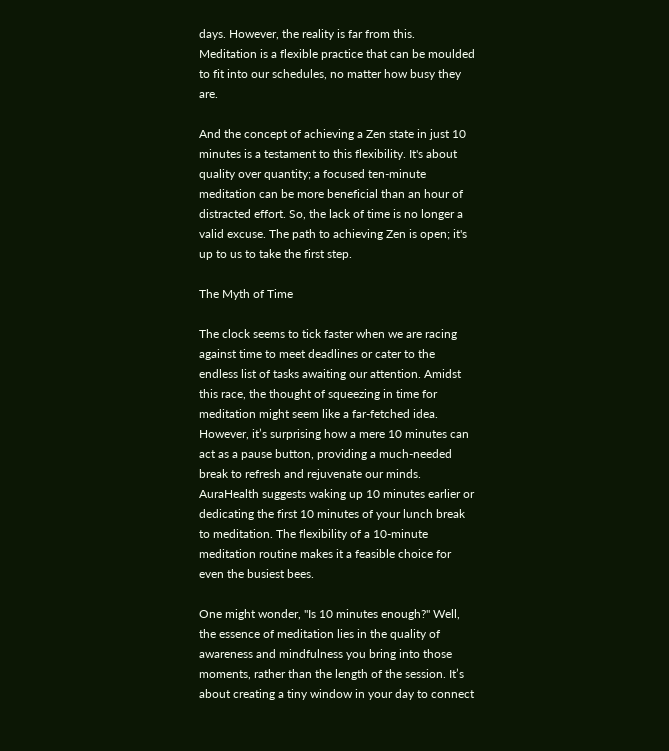days. However, the reality is far from this. Meditation is a flexible practice that can be moulded to fit into our schedules, no matter how busy they are.

And the concept of achieving a Zen state in just 10 minutes is a testament to this flexibility. It's about quality over quantity; a focused ten-minute meditation can be more beneficial than an hour of distracted effort. So, the lack of time is no longer a valid excuse. The path to achieving Zen is open; it's up to us to take the first step.

The Myth of Time

The clock seems to tick faster when we are racing against time to meet deadlines or cater to the endless list of tasks awaiting our attention. Amidst this race, the thought of squeezing in time for meditation might seem like a far-fetched idea. However, it’s surprising how a mere 10 minutes can act as a pause button, providing a much-needed break to refresh and rejuvenate our minds. AuraHealth suggests waking up 10 minutes earlier or dedicating the first 10 minutes of your lunch break to meditation. The flexibility of a 10-minute meditation routine makes it a feasible choice for even the busiest bees.

One might wonder, "Is 10 minutes enough?" Well, the essence of meditation lies in the quality of awareness and mindfulness you bring into those moments, rather than the length of the session. It’s about creating a tiny window in your day to connect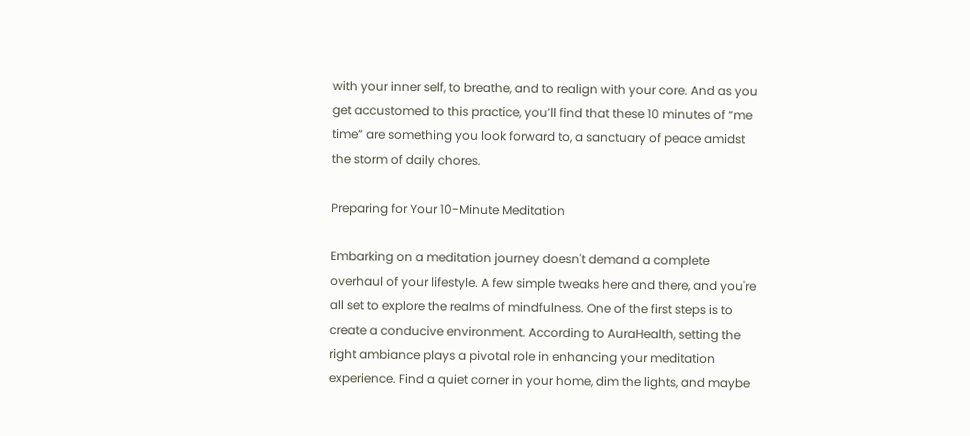with your inner self, to breathe, and to realign with your core. And as you get accustomed to this practice, you’ll find that these 10 minutes of “me time” are something you look forward to, a sanctuary of peace amidst the storm of daily chores.

Preparing for Your 10-Minute Meditation

Embarking on a meditation journey doesn't demand a complete overhaul of your lifestyle. A few simple tweaks here and there, and you're all set to explore the realms of mindfulness. One of the first steps is to create a conducive environment. According to AuraHealth, setting the right ambiance plays a pivotal role in enhancing your meditation experience. Find a quiet corner in your home, dim the lights, and maybe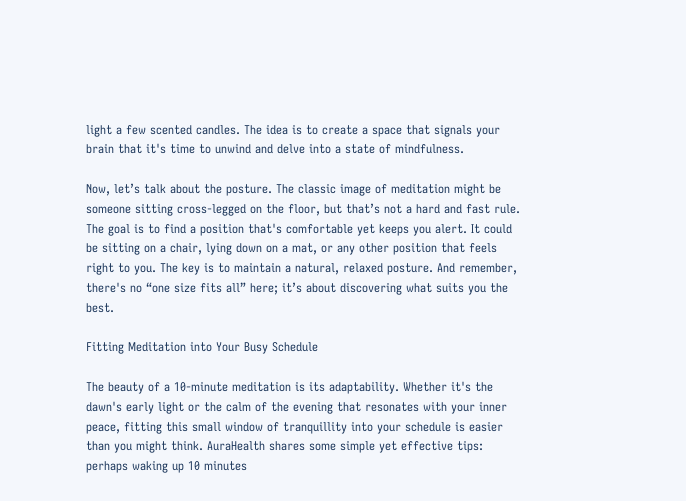light a few scented candles. The idea is to create a space that signals your brain that it's time to unwind and delve into a state of mindfulness.

Now, let’s talk about the posture. The classic image of meditation might be someone sitting cross-legged on the floor, but that’s not a hard and fast rule. The goal is to find a position that's comfortable yet keeps you alert. It could be sitting on a chair, lying down on a mat, or any other position that feels right to you. The key is to maintain a natural, relaxed posture. And remember, there's no “one size fits all” here; it’s about discovering what suits you the best.

Fitting Meditation into Your Busy Schedule

The beauty of a 10-minute meditation is its adaptability. Whether it's the dawn's early light or the calm of the evening that resonates with your inner peace, fitting this small window of tranquillity into your schedule is easier than you might think. AuraHealth shares some simple yet effective tips: perhaps waking up 10 minutes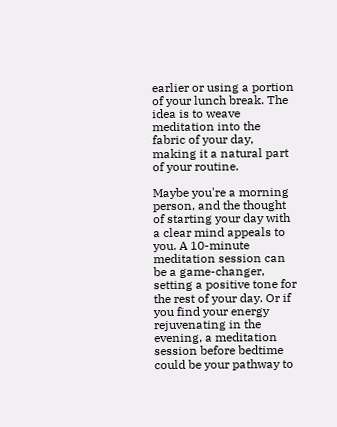earlier or using a portion of your lunch break. The idea is to weave meditation into the fabric of your day, making it a natural part of your routine.

Maybe you're a morning person, and the thought of starting your day with a clear mind appeals to you. A 10-minute meditation session can be a game-changer, setting a positive tone for the rest of your day. Or if you find your energy rejuvenating in the evening, a meditation session before bedtime could be your pathway to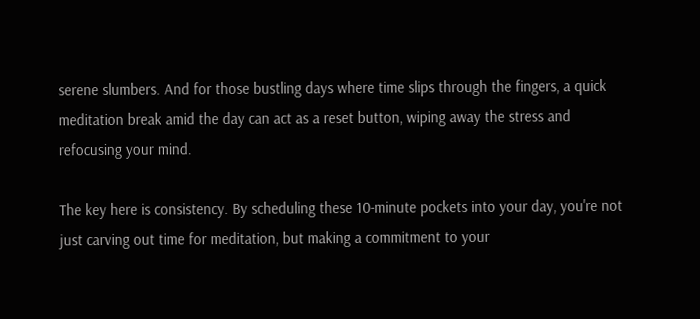serene slumbers. And for those bustling days where time slips through the fingers, a quick meditation break amid the day can act as a reset button, wiping away the stress and refocusing your mind.

The key here is consistency. By scheduling these 10-minute pockets into your day, you're not just carving out time for meditation, but making a commitment to your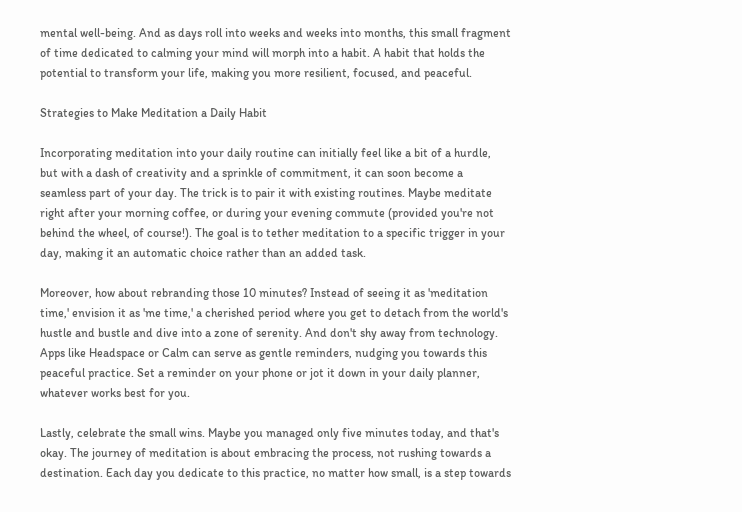mental well-being. And as days roll into weeks and weeks into months, this small fragment of time dedicated to calming your mind will morph into a habit. A habit that holds the potential to transform your life, making you more resilient, focused, and peaceful.

Strategies to Make Meditation a Daily Habit

Incorporating meditation into your daily routine can initially feel like a bit of a hurdle, but with a dash of creativity and a sprinkle of commitment, it can soon become a seamless part of your day. The trick is to pair it with existing routines. Maybe meditate right after your morning coffee, or during your evening commute (provided you're not behind the wheel, of course!). The goal is to tether meditation to a specific trigger in your day, making it an automatic choice rather than an added task.

Moreover, how about rebranding those 10 minutes? Instead of seeing it as 'meditation time,' envision it as 'me time,' a cherished period where you get to detach from the world's hustle and bustle and dive into a zone of serenity. And don't shy away from technology. Apps like Headspace or Calm can serve as gentle reminders, nudging you towards this peaceful practice. Set a reminder on your phone or jot it down in your daily planner, whatever works best for you.

Lastly, celebrate the small wins. Maybe you managed only five minutes today, and that's okay. The journey of meditation is about embracing the process, not rushing towards a destination. Each day you dedicate to this practice, no matter how small, is a step towards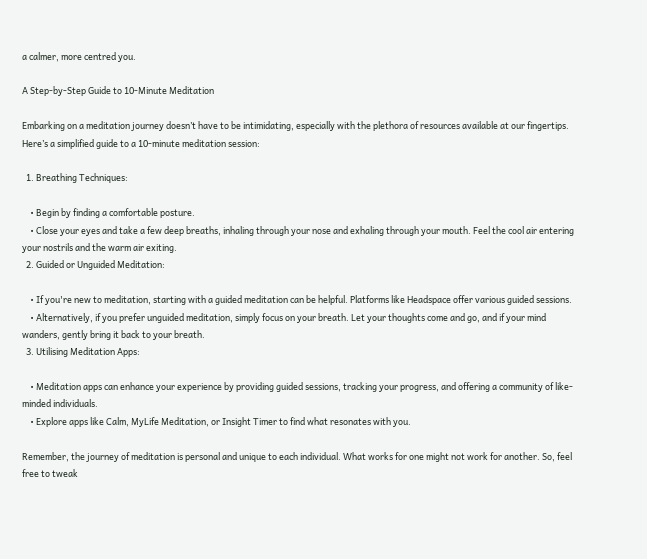a calmer, more centred you.

A Step-by-Step Guide to 10-Minute Meditation

Embarking on a meditation journey doesn’t have to be intimidating, especially with the plethora of resources available at our fingertips. Here’s a simplified guide to a 10-minute meditation session:

  1. Breathing Techniques:

    • Begin by finding a comfortable posture.
    • Close your eyes and take a few deep breaths, inhaling through your nose and exhaling through your mouth. Feel the cool air entering your nostrils and the warm air exiting.
  2. Guided or Unguided Meditation:

    • If you're new to meditation, starting with a guided meditation can be helpful. Platforms like Headspace offer various guided sessions.
    • Alternatively, if you prefer unguided meditation, simply focus on your breath. Let your thoughts come and go, and if your mind wanders, gently bring it back to your breath.
  3. Utilising Meditation Apps:

    • Meditation apps can enhance your experience by providing guided sessions, tracking your progress, and offering a community of like-minded individuals.
    • Explore apps like Calm, MyLife Meditation, or Insight Timer to find what resonates with you.

Remember, the journey of meditation is personal and unique to each individual. What works for one might not work for another. So, feel free to tweak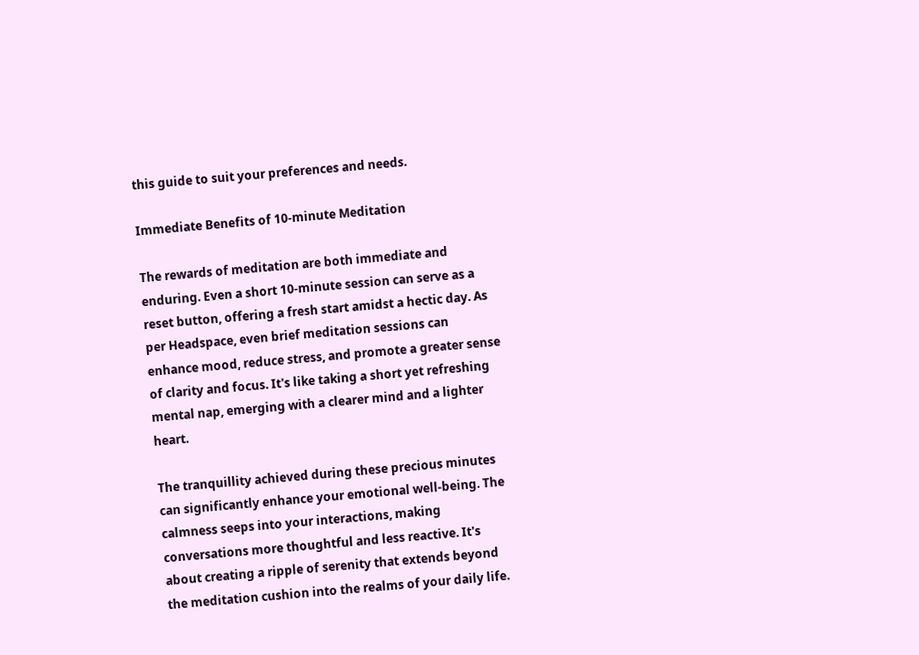this guide to suit your preferences and needs.

Immediate Benefits of 10-minute Meditation

The rewards of meditation are both immediate and enduring. Even a short 10-minute session can serve as a reset button, offering a fresh start amidst a hectic day. As per Headspace, even brief meditation sessions can enhance mood, reduce stress, and promote a greater sense of clarity and focus. It's like taking a short yet refreshing mental nap, emerging with a clearer mind and a lighter heart.

The tranquillity achieved during these precious minutes can significantly enhance your emotional well-being. The calmness seeps into your interactions, making conversations more thoughtful and less reactive. It's about creating a ripple of serenity that extends beyond the meditation cushion into the realms of your daily life.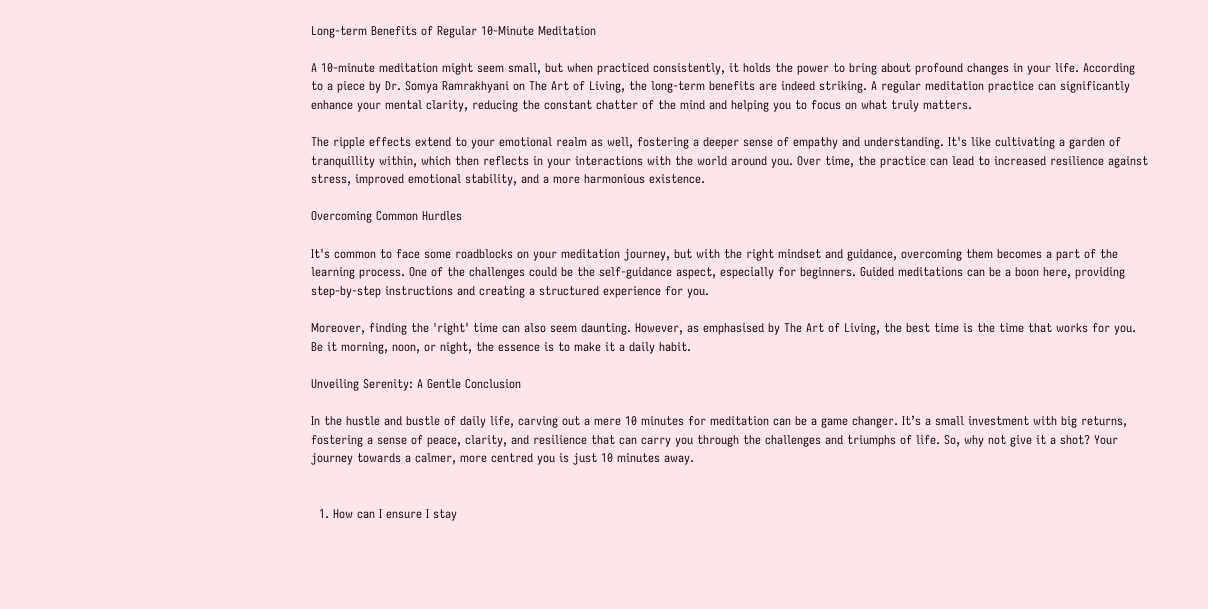Long-term Benefits of Regular 10-Minute Meditation

A 10-minute meditation might seem small, but when practiced consistently, it holds the power to bring about profound changes in your life. According to a piece by Dr. Somya Ramrakhyani on The Art of Living, the long-term benefits are indeed striking. A regular meditation practice can significantly enhance your mental clarity, reducing the constant chatter of the mind and helping you to focus on what truly matters.

The ripple effects extend to your emotional realm as well, fostering a deeper sense of empathy and understanding. It's like cultivating a garden of tranquillity within, which then reflects in your interactions with the world around you. Over time, the practice can lead to increased resilience against stress, improved emotional stability, and a more harmonious existence.

Overcoming Common Hurdles

It's common to face some roadblocks on your meditation journey, but with the right mindset and guidance, overcoming them becomes a part of the learning process. One of the challenges could be the self-guidance aspect, especially for beginners. Guided meditations can be a boon here, providing step-by-step instructions and creating a structured experience for you.

Moreover, finding the 'right' time can also seem daunting. However, as emphasised by The Art of Living, the best time is the time that works for you. Be it morning, noon, or night, the essence is to make it a daily habit.

Unveiling Serenity: A Gentle Conclusion

In the hustle and bustle of daily life, carving out a mere 10 minutes for meditation can be a game changer. It’s a small investment with big returns, fostering a sense of peace, clarity, and resilience that can carry you through the challenges and triumphs of life. So, why not give it a shot? Your journey towards a calmer, more centred you is just 10 minutes away.


  1. How can I ensure I stay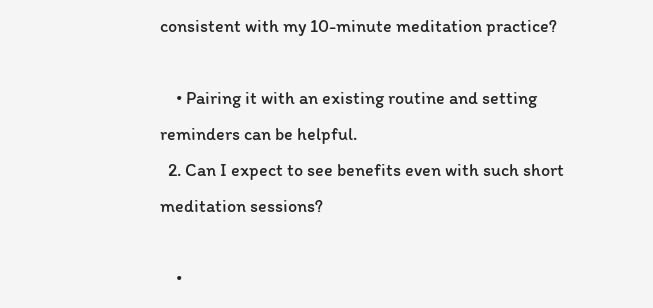consistent with my 10-minute meditation practice?

    • Pairing it with an existing routine and setting reminders can be helpful.
  2. Can I expect to see benefits even with such short meditation sessions?

    •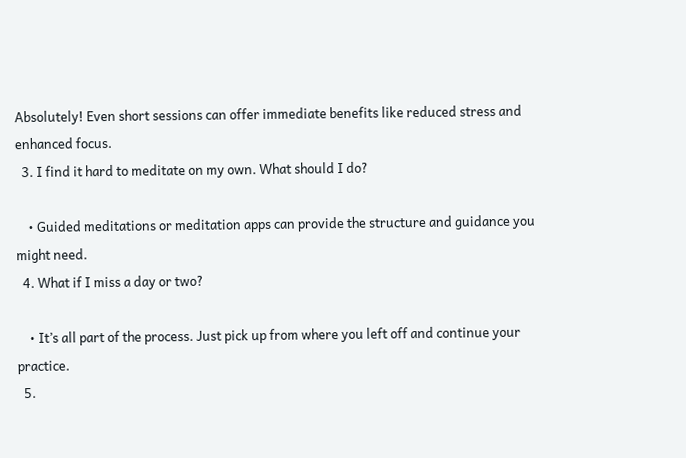Absolutely! Even short sessions can offer immediate benefits like reduced stress and enhanced focus.
  3. I find it hard to meditate on my own. What should I do?

    • Guided meditations or meditation apps can provide the structure and guidance you might need.
  4. What if I miss a day or two?

    • It’s all part of the process. Just pick up from where you left off and continue your practice.
  5.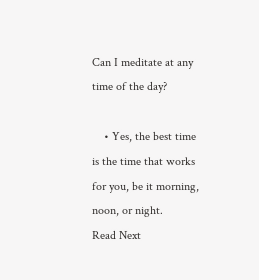Can I meditate at any time of the day?

    • Yes, the best time is the time that works for you, be it morning, noon, or night.
Read Next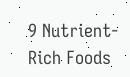9 Nutrient-Rich Foods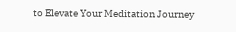to Elevate Your Meditation Journey